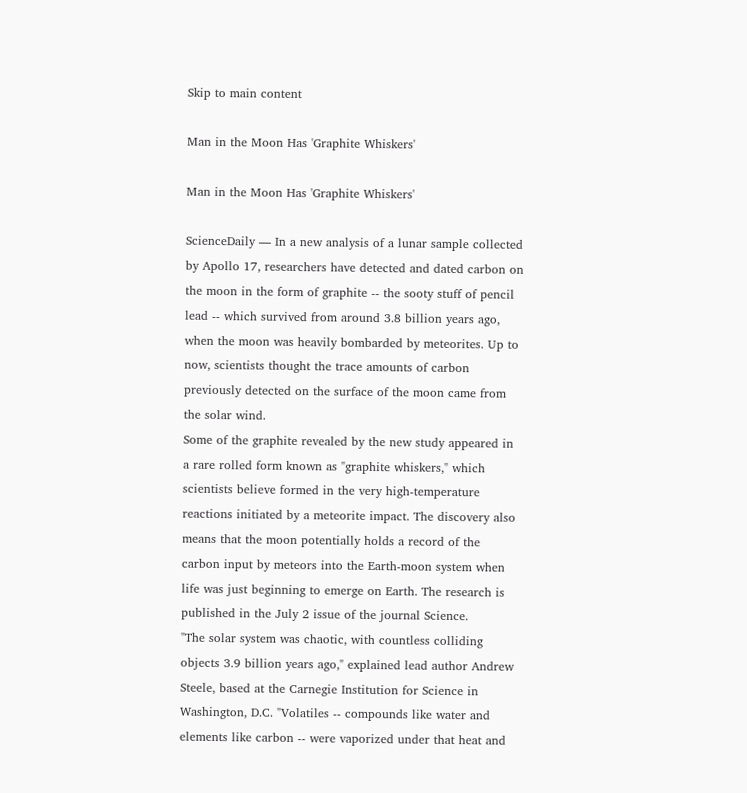Skip to main content

Man in the Moon Has 'Graphite Whiskers'

Man in the Moon Has 'Graphite Whiskers'

ScienceDaily — In a new analysis of a lunar sample collected by Apollo 17, researchers have detected and dated carbon on the moon in the form of graphite -- the sooty stuff of pencil lead -- which survived from around 3.8 billion years ago, when the moon was heavily bombarded by meteorites. Up to now, scientists thought the trace amounts of carbon previously detected on the surface of the moon came from the solar wind.
Some of the graphite revealed by the new study appeared in a rare rolled form known as "graphite whiskers," which scientists believe formed in the very high-temperature reactions initiated by a meteorite impact. The discovery also means that the moon potentially holds a record of the carbon input by meteors into the Earth-moon system when life was just beginning to emerge on Earth. The research is published in the July 2 issue of the journal Science.
"The solar system was chaotic, with countless colliding objects 3.9 billion years ago," explained lead author Andrew Steele, based at the Carnegie Institution for Science in Washington, D.C. "Volatiles -- compounds like water and elements like carbon -- were vaporized under that heat and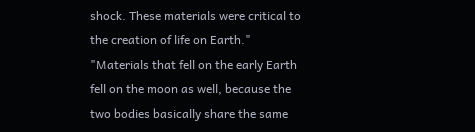shock. These materials were critical to the creation of life on Earth."
"Materials that fell on the early Earth fell on the moon as well, because the two bodies basically share the same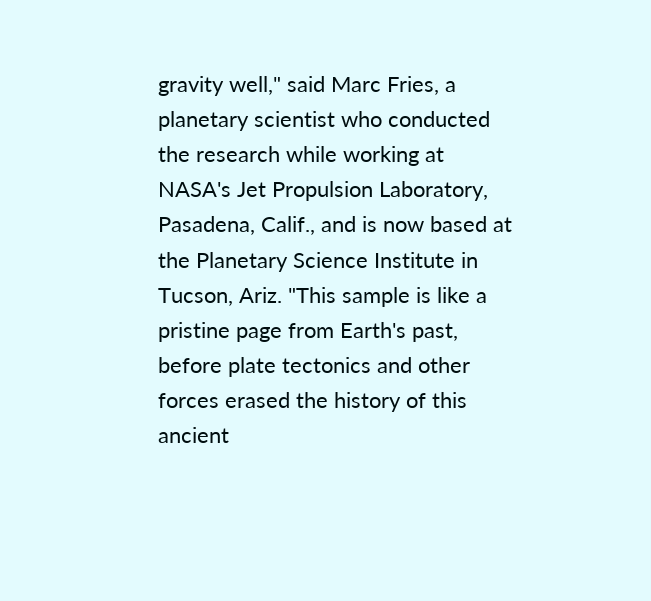gravity well," said Marc Fries, a planetary scientist who conducted the research while working at NASA's Jet Propulsion Laboratory, Pasadena, Calif., and is now based at the Planetary Science Institute in Tucson, Ariz. "This sample is like a pristine page from Earth's past, before plate tectonics and other forces erased the history of this ancient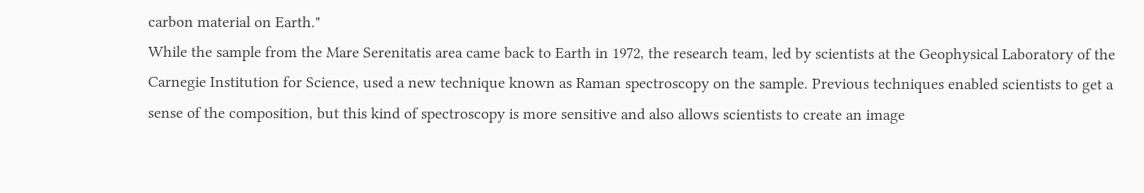carbon material on Earth."
While the sample from the Mare Serenitatis area came back to Earth in 1972, the research team, led by scientists at the Geophysical Laboratory of the Carnegie Institution for Science, used a new technique known as Raman spectroscopy on the sample. Previous techniques enabled scientists to get a sense of the composition, but this kind of spectroscopy is more sensitive and also allows scientists to create an image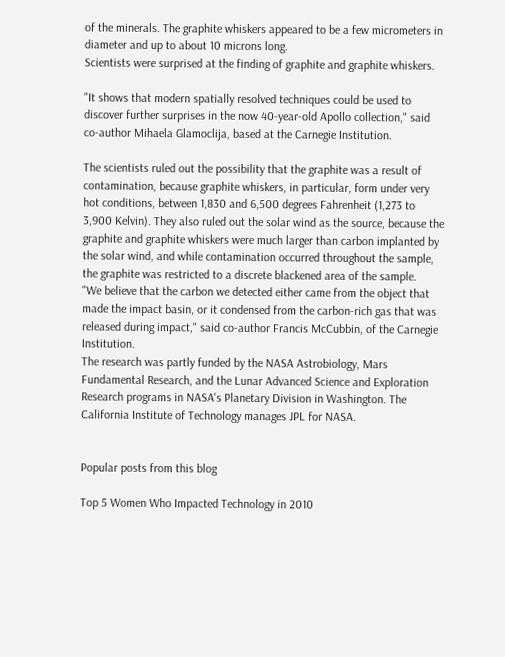of the minerals. The graphite whiskers appeared to be a few micrometers in diameter and up to about 10 microns long.
Scientists were surprised at the finding of graphite and graphite whiskers.

"It shows that modern spatially resolved techniques could be used to discover further surprises in the now 40-year-old Apollo collection," said co-author Mihaela Glamoclija, based at the Carnegie Institution.

The scientists ruled out the possibility that the graphite was a result of contamination, because graphite whiskers, in particular, form under very hot conditions, between 1,830 and 6,500 degrees Fahrenheit (1,273 to 3,900 Kelvin). They also ruled out the solar wind as the source, because the graphite and graphite whiskers were much larger than carbon implanted by the solar wind, and while contamination occurred throughout the sample, the graphite was restricted to a discrete blackened area of the sample.
"We believe that the carbon we detected either came from the object that made the impact basin, or it condensed from the carbon-rich gas that was released during impact," said co-author Francis McCubbin, of the Carnegie Institution.
The research was partly funded by the NASA Astrobiology, Mars Fundamental Research, and the Lunar Advanced Science and Exploration Research programs in NASA's Planetary Division in Washington. The California Institute of Technology manages JPL for NASA.


Popular posts from this blog

Top 5 Women Who Impacted Technology in 2010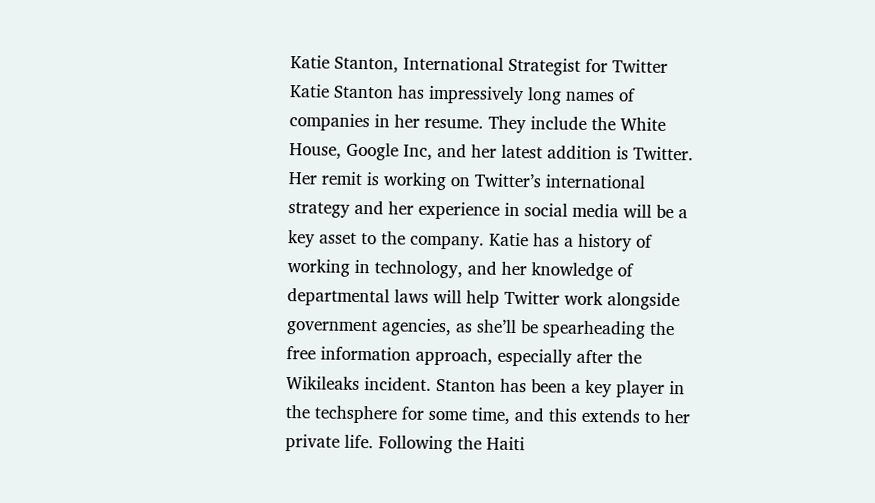Katie Stanton, International Strategist for Twitter Katie Stanton has impressively long names of companies in her resume. They include the White House, Google Inc, and her latest addition is Twitter. Her remit is working on Twitter’s international strategy and her experience in social media will be a key asset to the company. Katie has a history of working in technology, and her knowledge of departmental laws will help Twitter work alongside government agencies, as she’ll be spearheading the free information approach, especially after the Wikileaks incident. Stanton has been a key player in the techsphere for some time, and this extends to her private life. Following the Haiti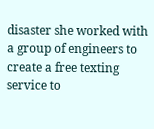disaster she worked with a group of engineers to create a free texting service to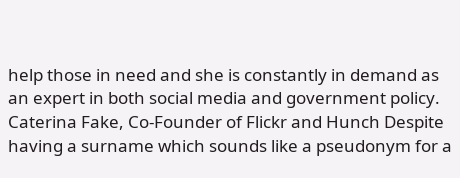help those in need and she is constantly in demand as an expert in both social media and government policy.
Caterina Fake, Co-Founder of Flickr and Hunch Despite having a surname which sounds like a pseudonym for a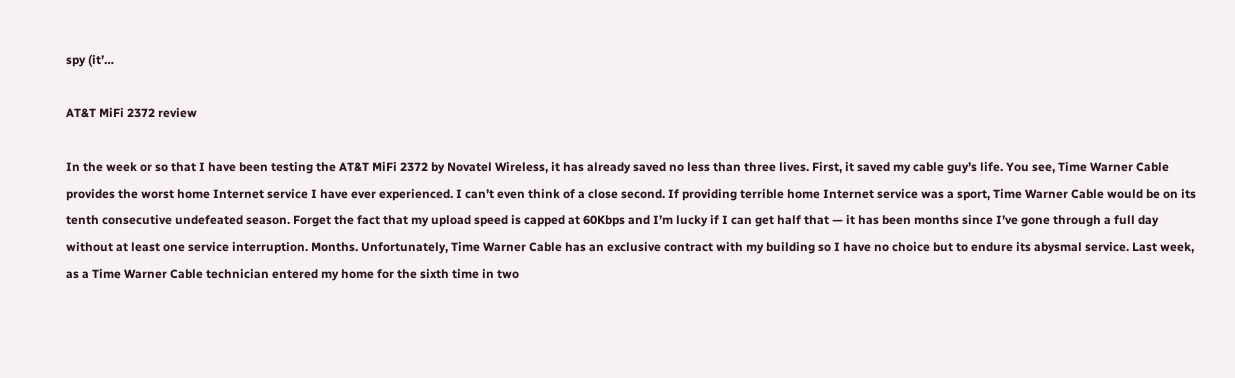spy (it’…

AT&T MiFi 2372 review

In the week or so that I have been testing the AT&T MiFi 2372 by Novatel Wireless, it has already saved no less than three lives. First, it saved my cable guy’s life. You see, Time Warner Cable provides the worst home Internet service I have ever experienced. I can’t even think of a close second. If providing terrible home Internet service was a sport, Time Warner Cable would be on its tenth consecutive undefeated season. Forget the fact that my upload speed is capped at 60Kbps and I’m lucky if I can get half that — it has been months since I’ve gone through a full day without at least one service interruption. Months. Unfortunately, Time Warner Cable has an exclusive contract with my building so I have no choice but to endure its abysmal service. Last week, as a Time Warner Cable technician entered my home for the sixth time in two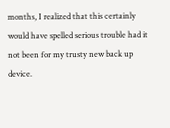months, I realized that this certainly would have spelled serious trouble had it not been for my trusty new back up device.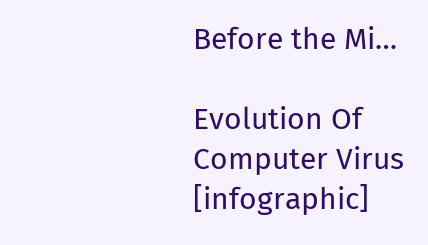Before the Mi…

Evolution Of Computer Virus [infographic]